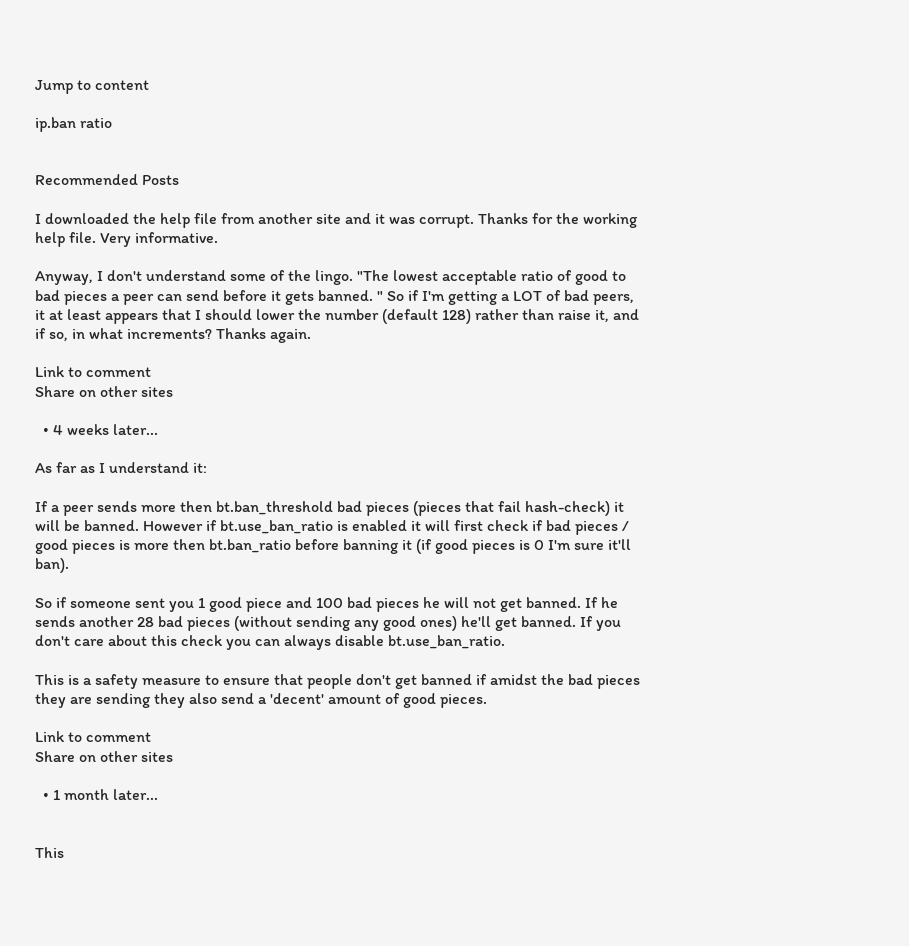Jump to content

ip.ban ratio


Recommended Posts

I downloaded the help file from another site and it was corrupt. Thanks for the working help file. Very informative.

Anyway, I don't understand some of the lingo. "The lowest acceptable ratio of good to bad pieces a peer can send before it gets banned. " So if I'm getting a LOT of bad peers, it at least appears that I should lower the number (default 128) rather than raise it, and if so, in what increments? Thanks again.

Link to comment
Share on other sites

  • 4 weeks later...

As far as I understand it:

If a peer sends more then bt.ban_threshold bad pieces (pieces that fail hash-check) it will be banned. However if bt.use_ban_ratio is enabled it will first check if bad pieces / good pieces is more then bt.ban_ratio before banning it (if good pieces is 0 I'm sure it'll ban).

So if someone sent you 1 good piece and 100 bad pieces he will not get banned. If he sends another 28 bad pieces (without sending any good ones) he'll get banned. If you don't care about this check you can always disable bt.use_ban_ratio.

This is a safety measure to ensure that people don't get banned if amidst the bad pieces they are sending they also send a 'decent' amount of good pieces.

Link to comment
Share on other sites

  • 1 month later...


This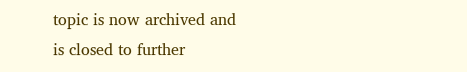topic is now archived and is closed to further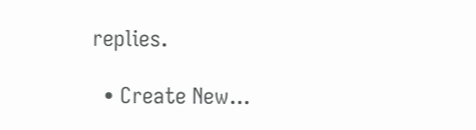replies.

  • Create New...